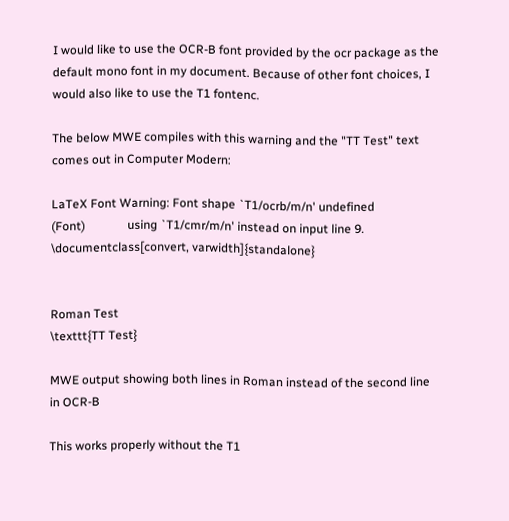I would like to use the OCR-B font provided by the ocr package as the default mono font in my document. Because of other font choices, I would also like to use the T1 fontenc.

The below MWE compiles with this warning and the "TT Test" text comes out in Computer Modern:

LaTeX Font Warning: Font shape `T1/ocrb/m/n' undefined
(Font)              using `T1/cmr/m/n' instead on input line 9.
\documentclass[convert, varwidth]{standalone}


Roman Test
\texttt{TT Test}

MWE output showing both lines in Roman instead of the second line in OCR-B

This works properly without the T1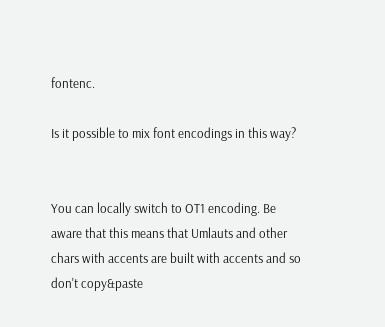fontenc.

Is it possible to mix font encodings in this way?


You can locally switch to OT1 encoding. Be aware that this means that Umlauts and other chars with accents are built with accents and so don't copy&paste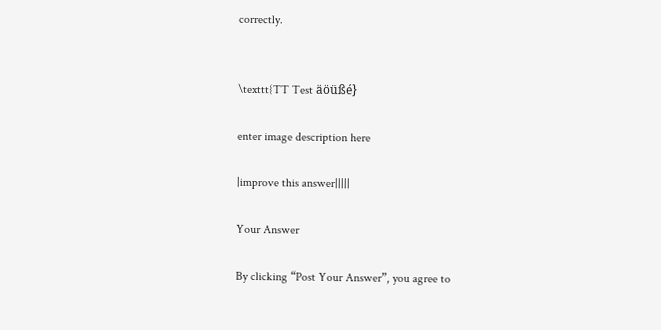correctly.


\texttt{TT Test äöüßé}

enter image description here

|improve this answer|||||

Your Answer

By clicking “Post Your Answer”, you agree to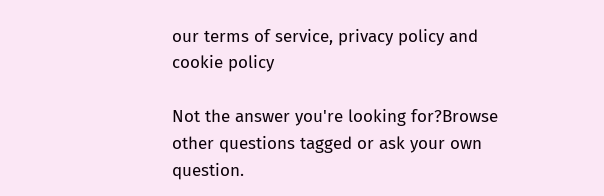our terms of service, privacy policy and cookie policy

Not the answer you're looking for?Browse other questions tagged or ask your own question.